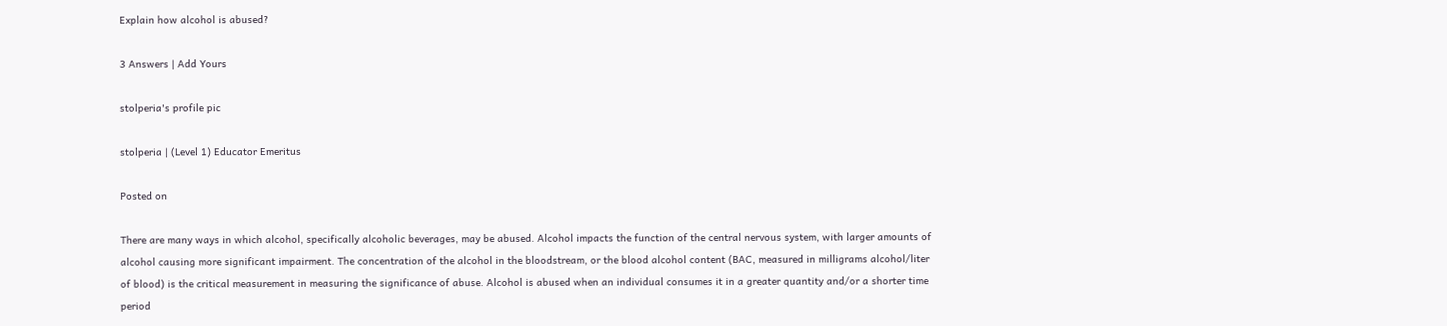Explain how alcohol is abused?

3 Answers | Add Yours

stolperia's profile pic

stolperia | (Level 1) Educator Emeritus

Posted on

There are many ways in which alcohol, specifically alcoholic beverages, may be abused. Alcohol impacts the function of the central nervous system, with larger amounts of alcohol causing more significant impairment. The concentration of the alcohol in the bloodstream, or the blood alcohol content (BAC, measured in milligrams alcohol/liter of blood) is the critical measurement in measuring the significance of abuse. Alcohol is abused when an individual consumes it in a greater quantity and/or a shorter time period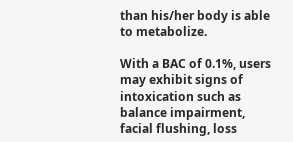than his/her body is able to metabolize.

With a BAC of 0.1%, users may exhibit signs of intoxication such as balance impairment, facial flushing, loss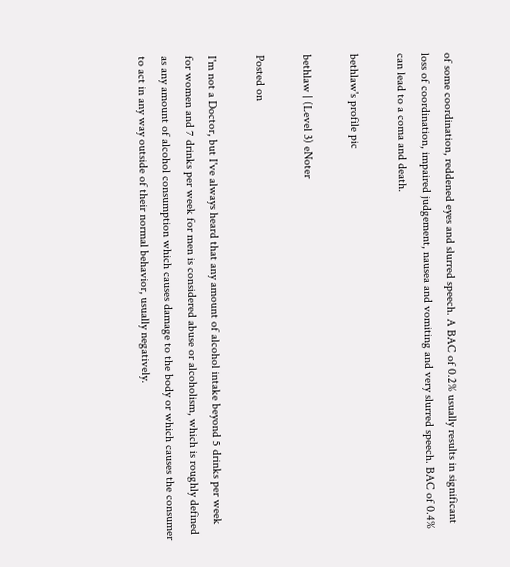of some coordination, reddened eyes and slurred speech. A BAC of 0.2% usually results in significant loss of coordination, impaired judgement, nausea and vomiting and very slurred speech. BAC of 0.4% can lead to a coma and death.

bethlaw's profile pic

bethlaw | (Level 3) eNoter

Posted on

I'm not a Doctor, but I've always heard that any amount of alcohol intake beyond 5 drinks per week for women and 7 drinks per week for men is considered abuse or alcoholism, which is roughly defined as any amount of alcohol consumption which causes damage to the body or which causes the consumer to act in any way outside of their normal behavior, usually negatively.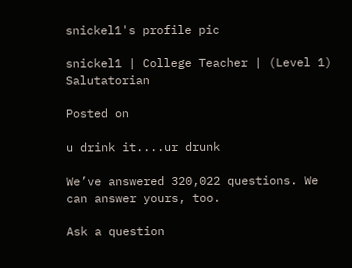snickel1's profile pic

snickel1 | College Teacher | (Level 1) Salutatorian

Posted on

u drink it....ur drunk

We’ve answered 320,022 questions. We can answer yours, too.

Ask a question